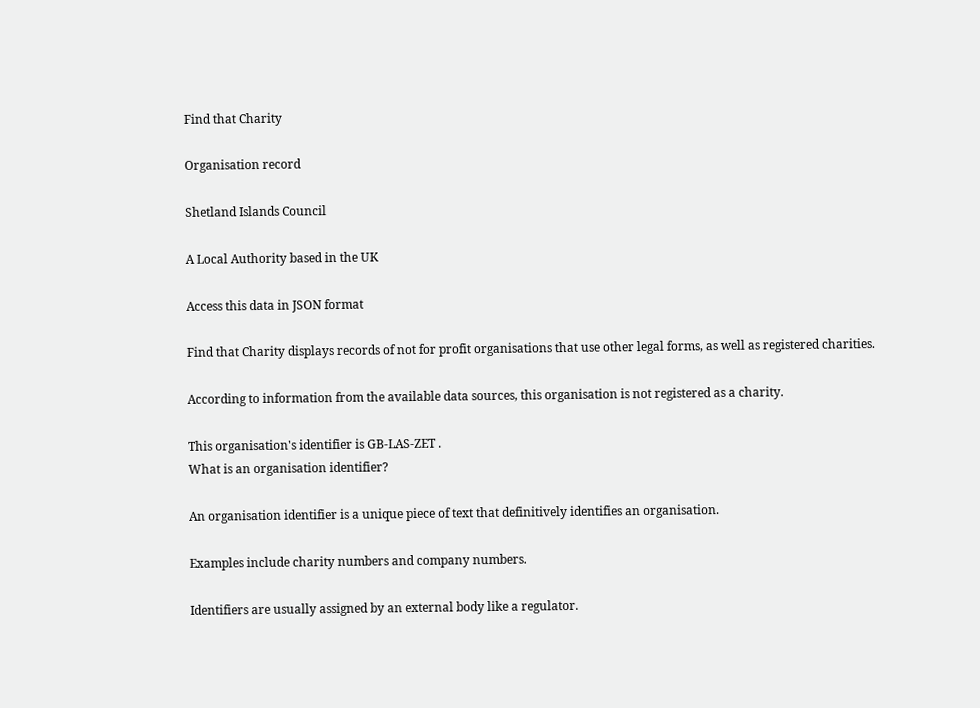Find that Charity

Organisation record

Shetland Islands Council

A Local Authority based in the UK

Access this data in JSON format

Find that Charity displays records of not for profit organisations that use other legal forms, as well as registered charities.

According to information from the available data sources, this organisation is not registered as a charity.

This organisation's identifier is GB-LAS-ZET .
What is an organisation identifier?

An organisation identifier is a unique piece of text that definitively identifies an organisation.

Examples include charity numbers and company numbers.

Identifiers are usually assigned by an external body like a regulator.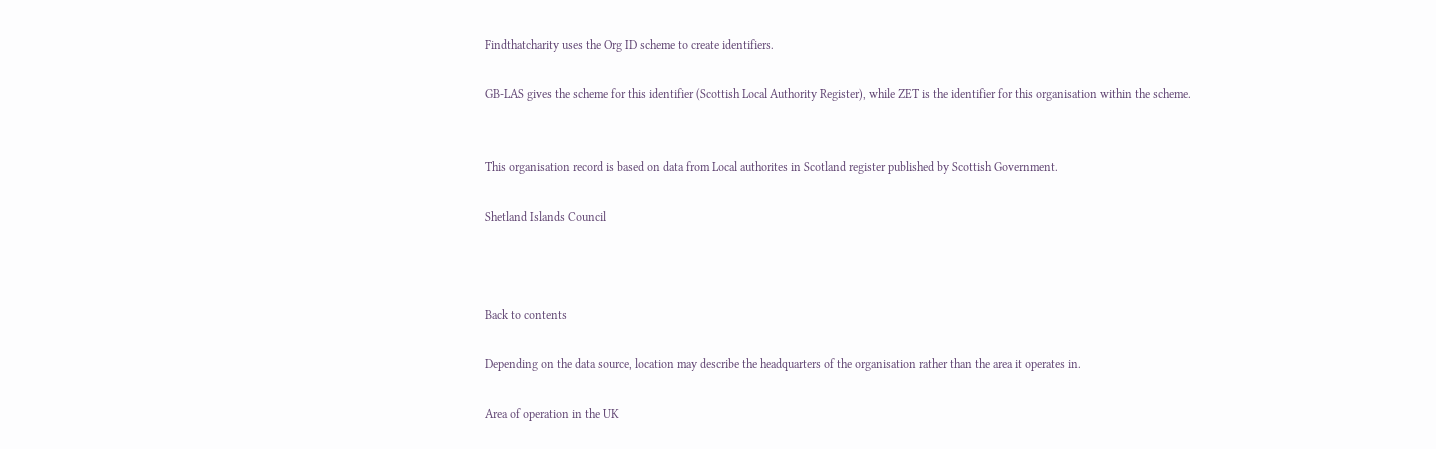Findthatcharity uses the Org ID scheme to create identifiers.

GB-LAS gives the scheme for this identifier (Scottish Local Authority Register), while ZET is the identifier for this organisation within the scheme.


This organisation record is based on data from Local authorites in Scotland register published by Scottish Government.

Shetland Islands Council



Back to contents

Depending on the data source, location may describe the headquarters of the organisation rather than the area it operates in.

Area of operation in the UK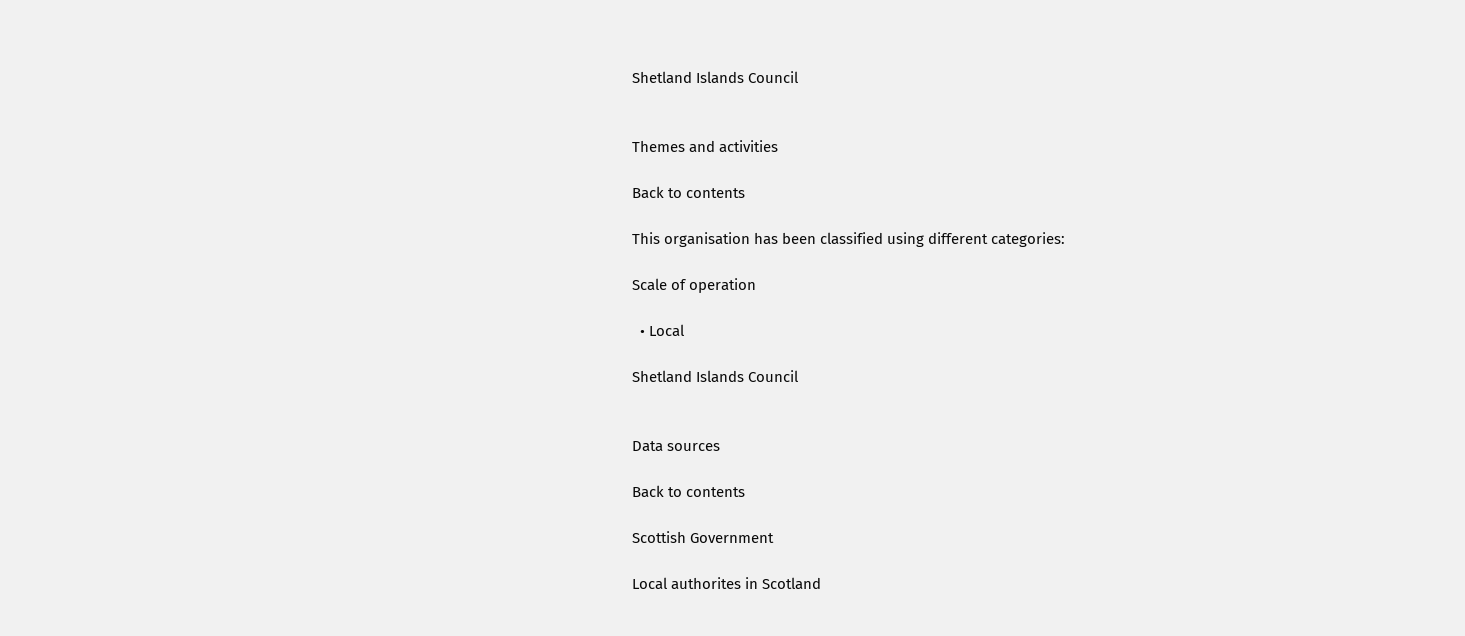Shetland Islands Council


Themes and activities

Back to contents

This organisation has been classified using different categories:

Scale of operation

  • Local

Shetland Islands Council


Data sources

Back to contents

Scottish Government

Local authorites in Scotland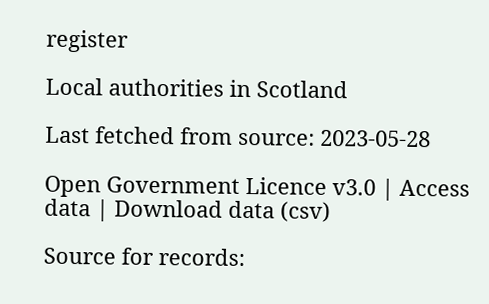register

Local authorities in Scotland

Last fetched from source: 2023-05-28

Open Government Licence v3.0 | Access data | Download data (csv)

Source for records: